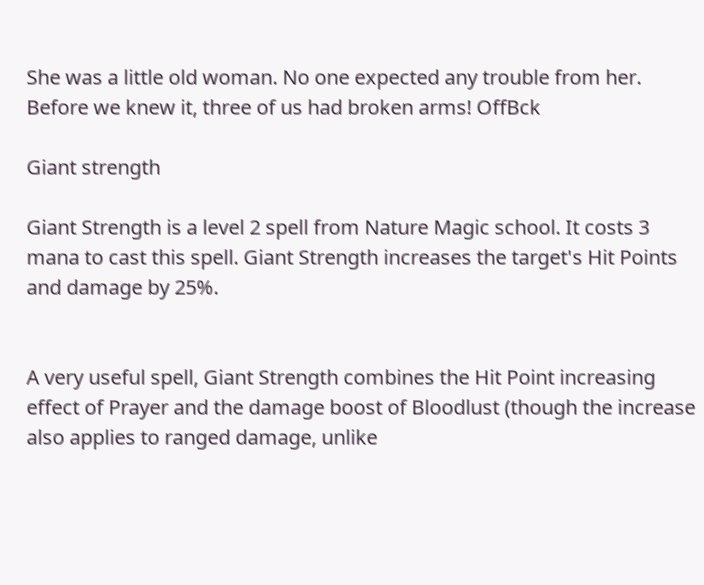She was a little old woman. No one expected any trouble from her. Before we knew it, three of us had broken arms! OffBck

Giant strength

Giant Strength is a level 2 spell from Nature Magic school. It costs 3 mana to cast this spell. Giant Strength increases the target's Hit Points and damage by 25%.


A very useful spell, Giant Strength combines the Hit Point increasing effect of Prayer and the damage boost of Bloodlust (though the increase also applies to ranged damage, unlike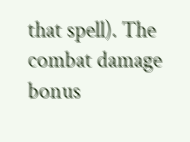that spell). The combat damage bonus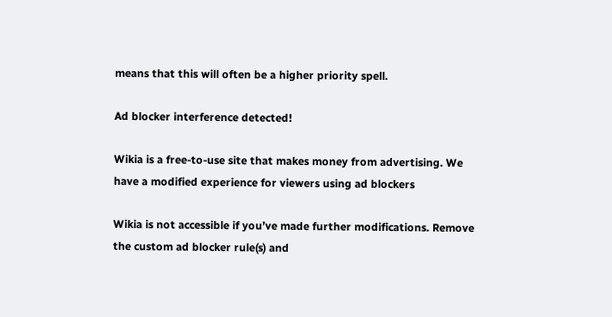means that this will often be a higher priority spell.

Ad blocker interference detected!

Wikia is a free-to-use site that makes money from advertising. We have a modified experience for viewers using ad blockers

Wikia is not accessible if you’ve made further modifications. Remove the custom ad blocker rule(s) and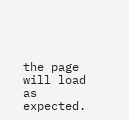the page will load as expected.